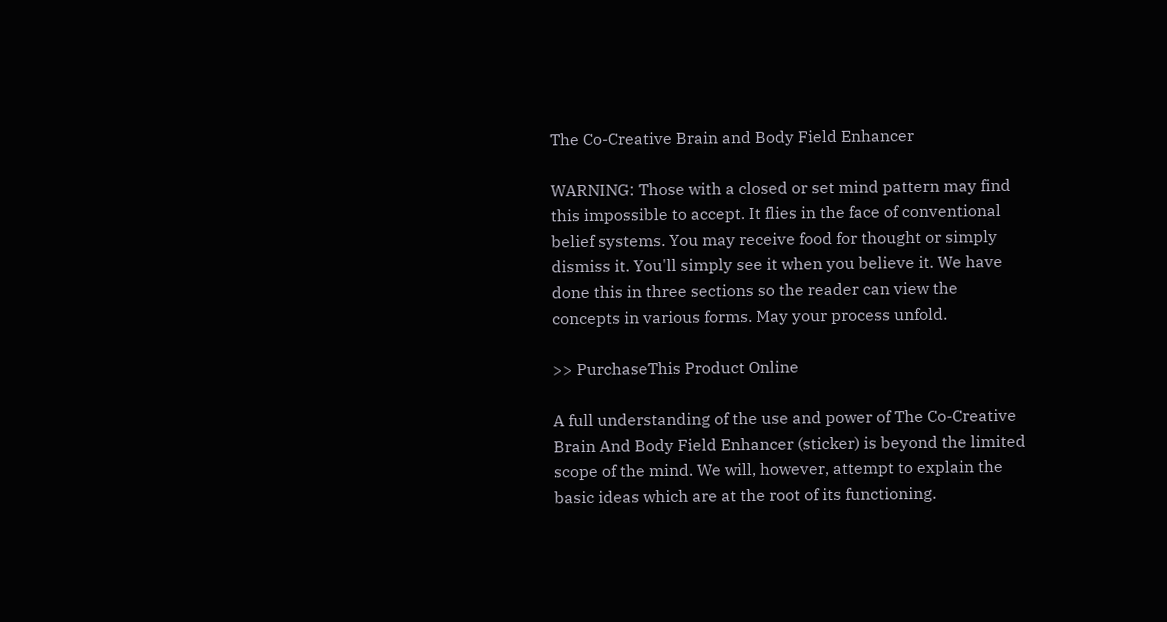The Co-Creative Brain and Body Field Enhancer

WARNING: Those with a closed or set mind pattern may find this impossible to accept. It flies in the face of conventional belief systems. You may receive food for thought or simply dismiss it. You'll simply see it when you believe it. We have done this in three sections so the reader can view the concepts in various forms. May your process unfold.

>> PurchaseThis Product Online

A full understanding of the use and power of The Co-Creative Brain And Body Field Enhancer (sticker) is beyond the limited scope of the mind. We will, however, attempt to explain the basic ideas which are at the root of its functioning.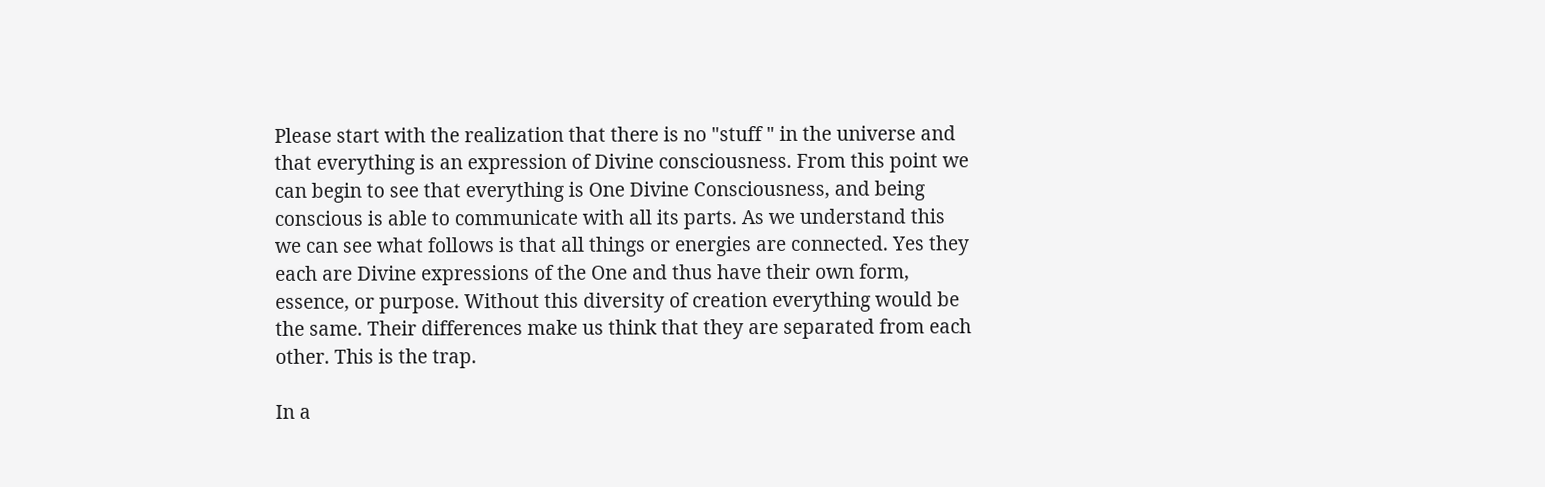Please start with the realization that there is no "stuff " in the universe and that everything is an expression of Divine consciousness. From this point we can begin to see that everything is One Divine Consciousness, and being conscious is able to communicate with all its parts. As we understand this we can see what follows is that all things or energies are connected. Yes they each are Divine expressions of the One and thus have their own form, essence, or purpose. Without this diversity of creation everything would be the same. Their differences make us think that they are separated from each other. This is the trap.

In a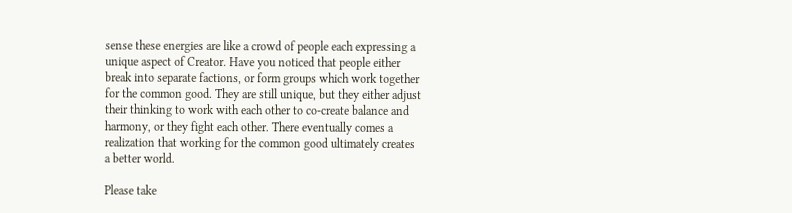sense these energies are like a crowd of people each expressing a unique aspect of Creator. Have you noticed that people either break into separate factions, or form groups which work together for the common good. They are still unique, but they either adjust their thinking to work with each other to co-create balance and harmony, or they fight each other. There eventually comes a realization that working for the common good ultimately creates a better world.

Please take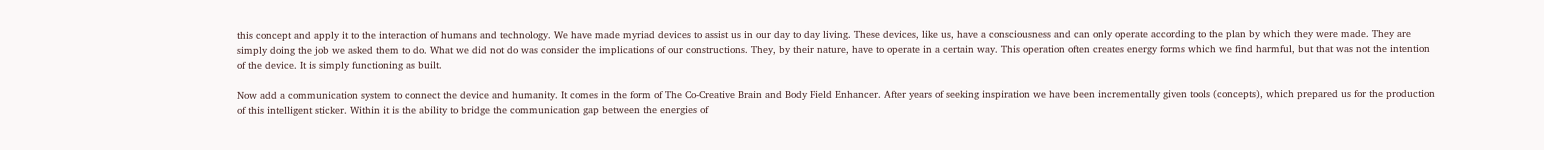this concept and apply it to the interaction of humans and technology. We have made myriad devices to assist us in our day to day living. These devices, like us, have a consciousness and can only operate according to the plan by which they were made. They are simply doing the job we asked them to do. What we did not do was consider the implications of our constructions. They, by their nature, have to operate in a certain way. This operation often creates energy forms which we find harmful, but that was not the intention of the device. It is simply functioning as built.

Now add a communication system to connect the device and humanity. It comes in the form of The Co-Creative Brain and Body Field Enhancer. After years of seeking inspiration we have been incrementally given tools (concepts), which prepared us for the production of this intelligent sticker. Within it is the ability to bridge the communication gap between the energies of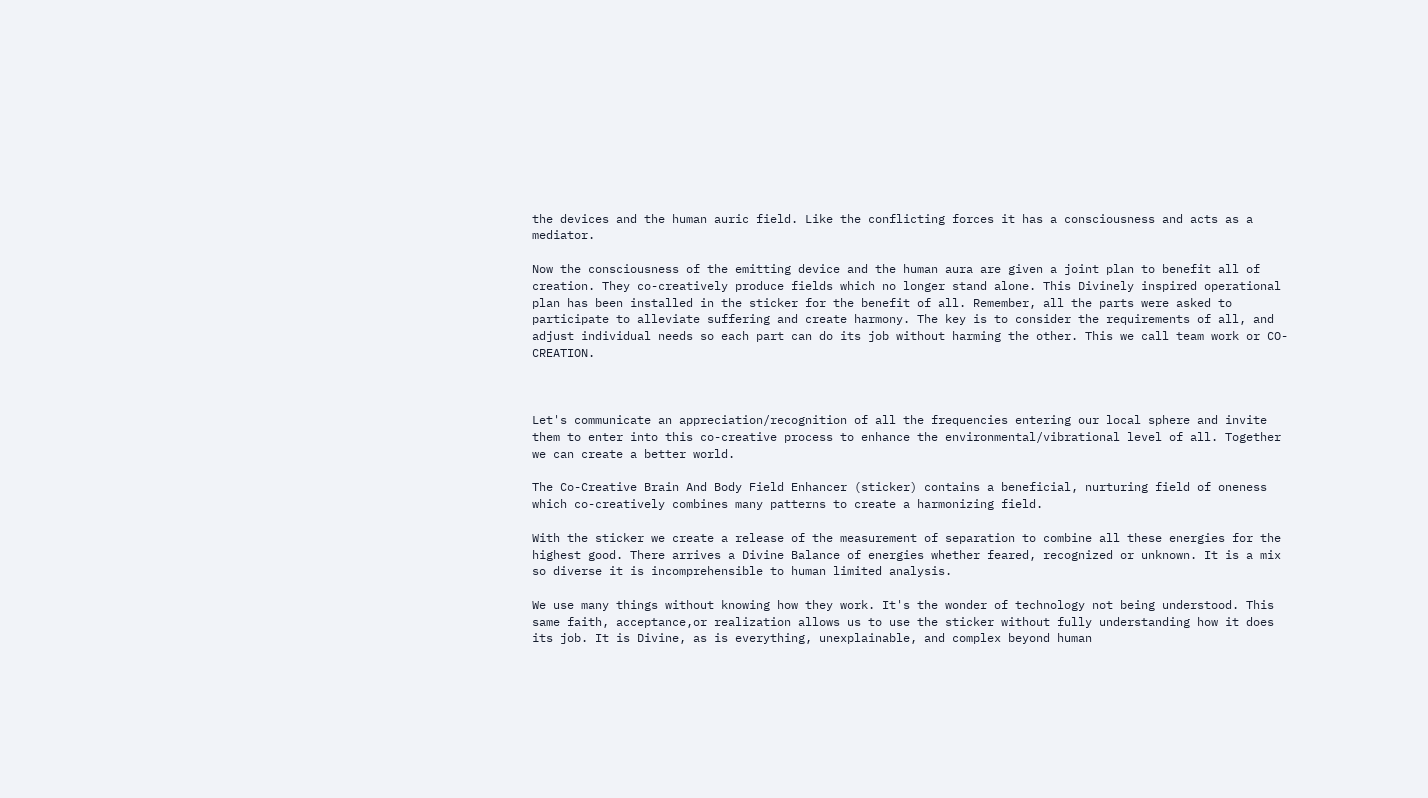the devices and the human auric field. Like the conflicting forces it has a consciousness and acts as a mediator.

Now the consciousness of the emitting device and the human aura are given a joint plan to benefit all of creation. They co-creatively produce fields which no longer stand alone. This Divinely inspired operational plan has been installed in the sticker for the benefit of all. Remember, all the parts were asked to participate to alleviate suffering and create harmony. The key is to consider the requirements of all, and adjust individual needs so each part can do its job without harming the other. This we call team work or CO-CREATION.



Let's communicate an appreciation/recognition of all the frequencies entering our local sphere and invite them to enter into this co-creative process to enhance the environmental/vibrational level of all. Together we can create a better world.

The Co-Creative Brain And Body Field Enhancer (sticker) contains a beneficial, nurturing field of oneness which co-creatively combines many patterns to create a harmonizing field.

With the sticker we create a release of the measurement of separation to combine all these energies for the highest good. There arrives a Divine Balance of energies whether feared, recognized or unknown. It is a mix so diverse it is incomprehensible to human limited analysis.

We use many things without knowing how they work. It's the wonder of technology not being understood. This same faith, acceptance,or realization allows us to use the sticker without fully understanding how it does its job. It is Divine, as is everything, unexplainable, and complex beyond human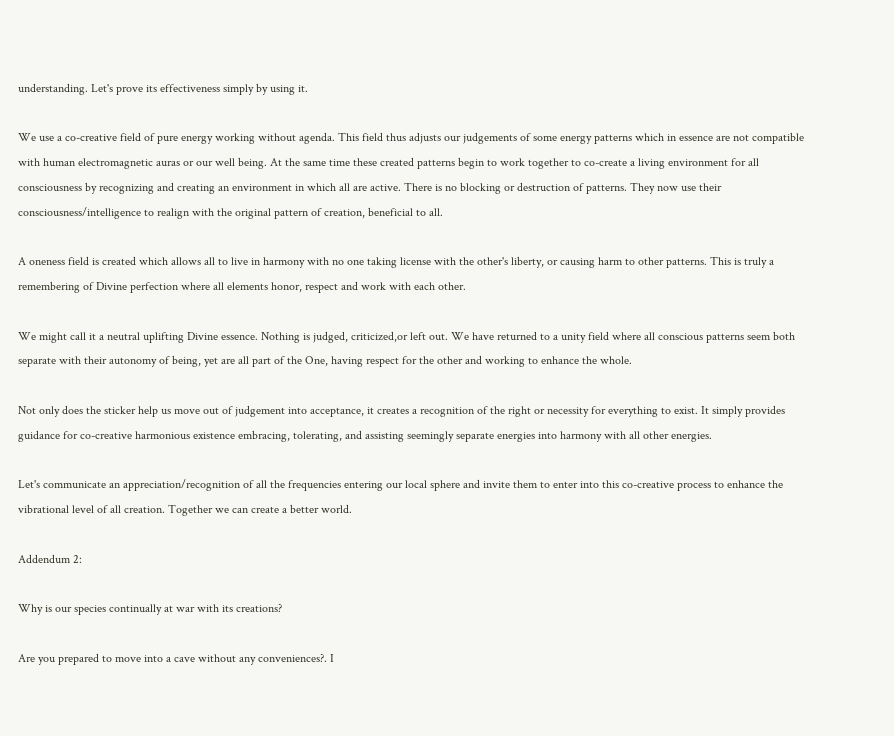understanding. Let's prove its effectiveness simply by using it.

We use a co-creative field of pure energy working without agenda. This field thus adjusts our judgements of some energy patterns which in essence are not compatible with human electromagnetic auras or our well being. At the same time these created patterns begin to work together to co-create a living environment for all consciousness by recognizing and creating an environment in which all are active. There is no blocking or destruction of patterns. They now use their consciousness/intelligence to realign with the original pattern of creation, beneficial to all.

A oneness field is created which allows all to live in harmony with no one taking license with the other's liberty, or causing harm to other patterns. This is truly a remembering of Divine perfection where all elements honor, respect and work with each other.

We might call it a neutral uplifting Divine essence. Nothing is judged, criticized,or left out. We have returned to a unity field where all conscious patterns seem both separate with their autonomy of being, yet are all part of the One, having respect for the other and working to enhance the whole.

Not only does the sticker help us move out of judgement into acceptance, it creates a recognition of the right or necessity for everything to exist. It simply provides guidance for co-creative harmonious existence embracing, tolerating, and assisting seemingly separate energies into harmony with all other energies.

Let's communicate an appreciation/recognition of all the frequencies entering our local sphere and invite them to enter into this co-creative process to enhance the vibrational level of all creation. Together we can create a better world.

Addendum 2:

Why is our species continually at war with its creations?

Are you prepared to move into a cave without any conveniences?. I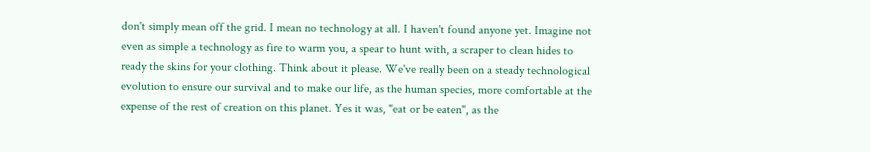don't simply mean off the grid. I mean no technology at all. I haven't found anyone yet. Imagine not even as simple a technology as fire to warm you, a spear to hunt with, a scraper to clean hides to ready the skins for your clothing. Think about it please. We've really been on a steady technological evolution to ensure our survival and to make our life, as the human species, more comfortable at the expense of the rest of creation on this planet. Yes it was, "eat or be eaten", as the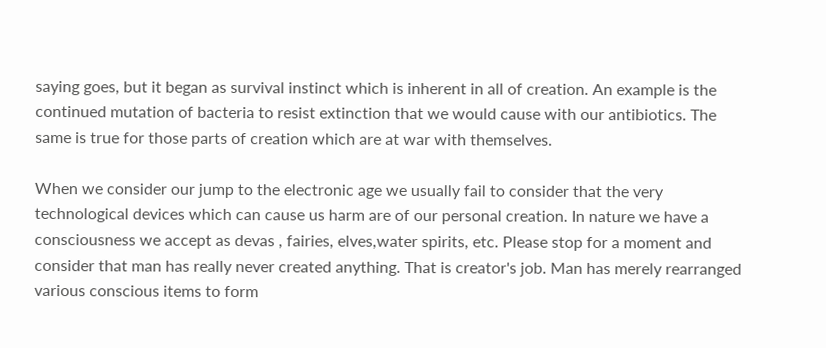saying goes, but it began as survival instinct which is inherent in all of creation. An example is the continued mutation of bacteria to resist extinction that we would cause with our antibiotics. The same is true for those parts of creation which are at war with themselves.

When we consider our jump to the electronic age we usually fail to consider that the very technological devices which can cause us harm are of our personal creation. In nature we have a consciousness we accept as devas , fairies, elves,water spirits, etc. Please stop for a moment and consider that man has really never created anything. That is creator's job. Man has merely rearranged various conscious items to form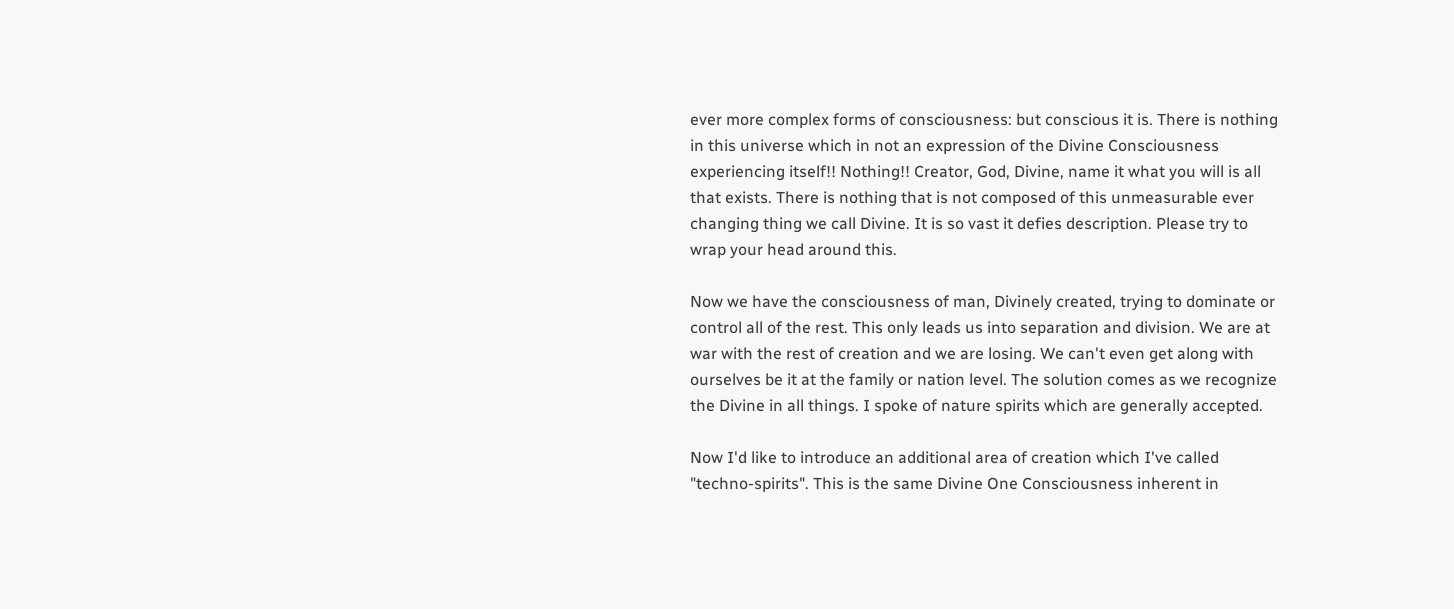ever more complex forms of consciousness: but conscious it is. There is nothing in this universe which in not an expression of the Divine Consciousness experiencing itself!! Nothing!! Creator, God, Divine, name it what you will is all that exists. There is nothing that is not composed of this unmeasurable ever changing thing we call Divine. It is so vast it defies description. Please try to wrap your head around this.

Now we have the consciousness of man, Divinely created, trying to dominate or control all of the rest. This only leads us into separation and division. We are at war with the rest of creation and we are losing. We can't even get along with ourselves be it at the family or nation level. The solution comes as we recognize the Divine in all things. I spoke of nature spirits which are generally accepted.

Now I'd like to introduce an additional area of creation which I've called "techno-spirits". This is the same Divine One Consciousness inherent in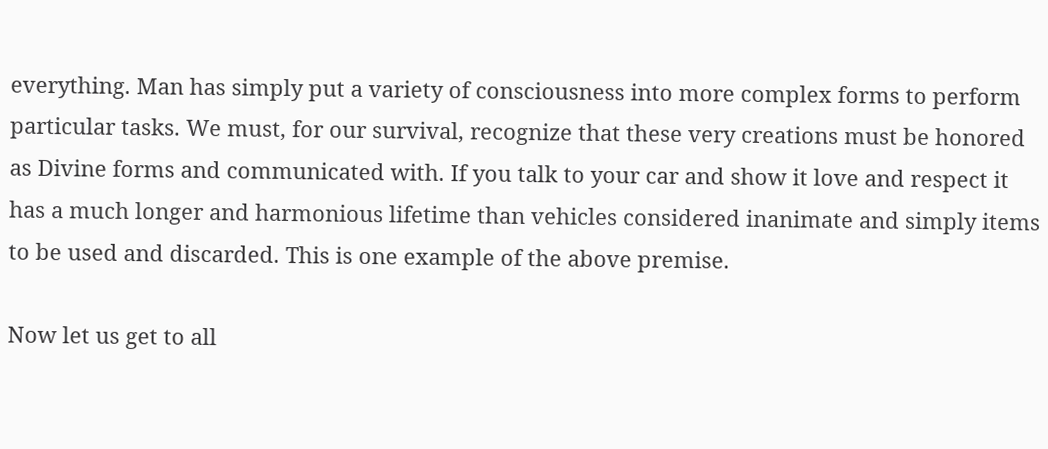everything. Man has simply put a variety of consciousness into more complex forms to perform particular tasks. We must, for our survival, recognize that these very creations must be honored as Divine forms and communicated with. If you talk to your car and show it love and respect it has a much longer and harmonious lifetime than vehicles considered inanimate and simply items to be used and discarded. This is one example of the above premise.

Now let us get to all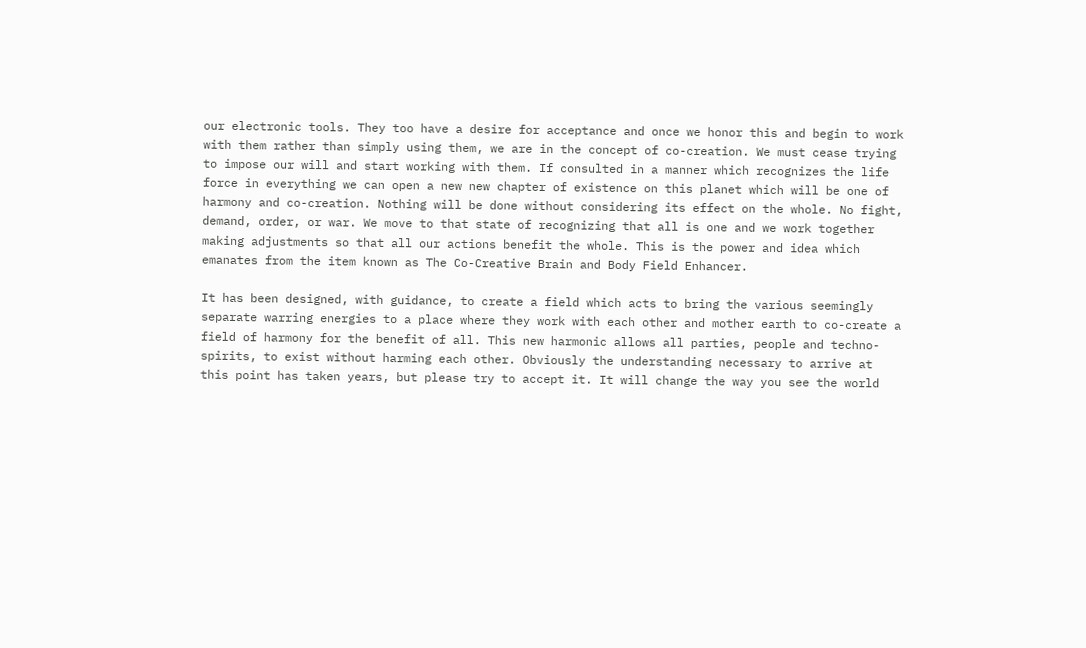our electronic tools. They too have a desire for acceptance and once we honor this and begin to work with them rather than simply using them, we are in the concept of co-creation. We must cease trying to impose our will and start working with them. If consulted in a manner which recognizes the life force in everything we can open a new new chapter of existence on this planet which will be one of harmony and co-creation. Nothing will be done without considering its effect on the whole. No fight, demand, order, or war. We move to that state of recognizing that all is one and we work together making adjustments so that all our actions benefit the whole. This is the power and idea which emanates from the item known as The Co-Creative Brain and Body Field Enhancer.

It has been designed, with guidance, to create a field which acts to bring the various seemingly separate warring energies to a place where they work with each other and mother earth to co-create a field of harmony for the benefit of all. This new harmonic allows all parties, people and techno-spirits, to exist without harming each other. Obviously the understanding necessary to arrive at this point has taken years, but please try to accept it. It will change the way you see the world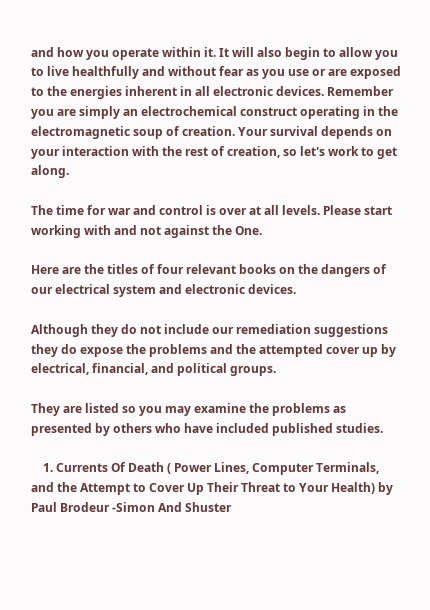and how you operate within it. It will also begin to allow you to live healthfully and without fear as you use or are exposed to the energies inherent in all electronic devices. Remember you are simply an electrochemical construct operating in the electromagnetic soup of creation. Your survival depends on your interaction with the rest of creation, so let's work to get along.

The time for war and control is over at all levels. Please start working with and not against the One.

Here are the titles of four relevant books on the dangers of our electrical system and electronic devices.

Although they do not include our remediation suggestions they do expose the problems and the attempted cover up by electrical, financial, and political groups.

They are listed so you may examine the problems as presented by others who have included published studies.

    1. Currents Of Death ( Power Lines, Computer Terminals, and the Attempt to Cover Up Their Threat to Your Health) by Paul Brodeur -Simon And Shuster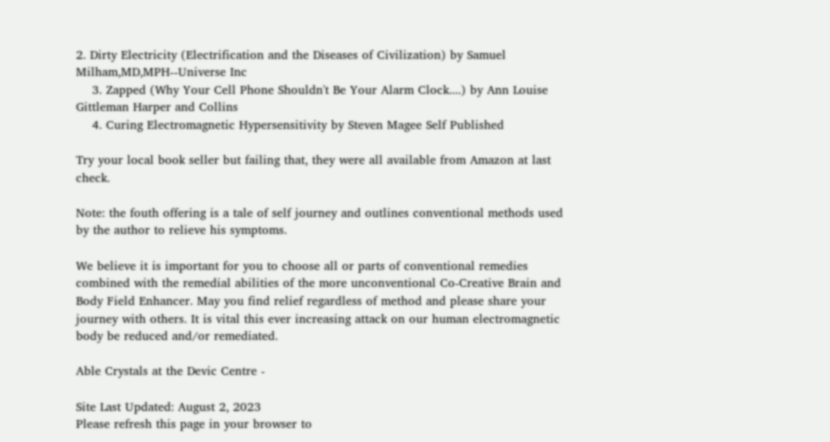2. Dirty Electricity (Electrification and the Diseases of Civilization) by Samuel Milham,MD,MPH--Universe Inc
    3. Zapped (Why Your Cell Phone Shouldn't Be Your Alarm Clock....) by Ann Louise Gittleman Harper and Collins
    4. Curing Electromagnetic Hypersensitivity by Steven Magee Self Published

Try your local book seller but failing that, they were all available from Amazon at last check.

Note: the fouth offering is a tale of self journey and outlines conventional methods used by the author to relieve his symptoms.

We believe it is important for you to choose all or parts of conventional remedies combined with the remedial abilities of the more unconventional Co-Creative Brain and Body Field Enhancer. May you find relief regardless of method and please share your journey with others. It is vital this ever increasing attack on our human electromagnetic body be reduced and/or remediated.

Able Crystals at the Devic Centre -

Site Last Updated: August 2, 2023
Please refresh this page in your browser to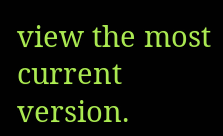view the most current version.